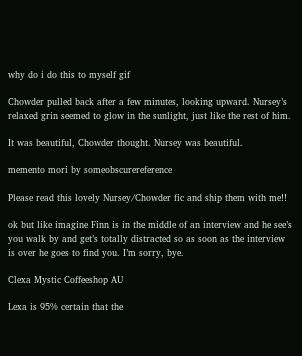why do i do this to myself gif

Chowder pulled back after a few minutes, looking upward. Nursey’s relaxed grin seemed to glow in the sunlight, just like the rest of him.

It was beautiful, Chowder thought. Nursey was beautiful.

memento mori by someobscurereference

Please read this lovely Nursey/Chowder fic and ship them with me!!

ok but like imagine Finn is in the middle of an interview and he see’s you walk by and get’s totally distracted so as soon as the interview is over he goes to find you. I’m sorry, bye.

Clexa Mystic Coffeeshop AU

Lexa is 95% certain that the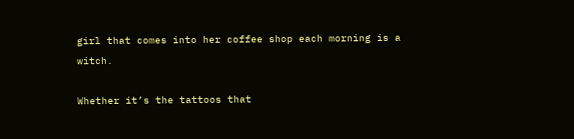girl that comes into her coffee shop each morning is a witch.

Whether it’s the tattoos that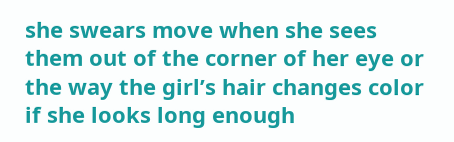she swears move when she sees them out of the corner of her eye or the way the girl’s hair changes color if she looks long enough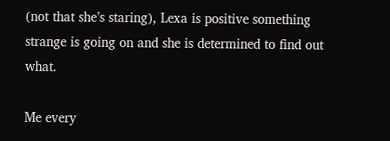(not that she’s staring), Lexa is positive something strange is going on and she is determined to find out what.

Me every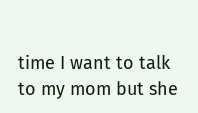time I want to talk to my mom but she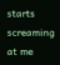starts screaming at me